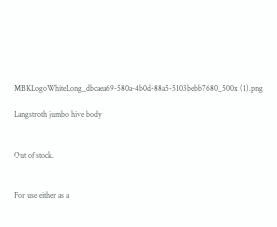MBKLogoWhiteLong_dbcaea69-580a-4b0d-88a5-5103bebb7680_500x (1).png

Langstroth jumbo hive body


Out of stock.


For use either as a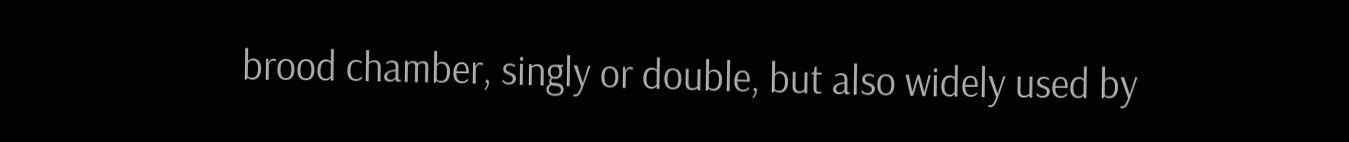brood chamber, singly or double, but also widely used by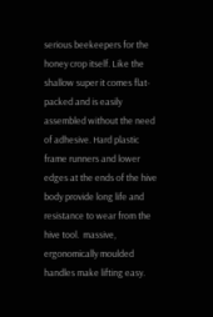serious beekeepers for the honey crop itself. Like the shallow super it comes flat-packed and is easily assembled without the need of adhesive. Hard plastic frame runners and lower edges at the ends of the hive body provide long life and resistance to wear from the hive tool.  massive, ergonomically moulded handles make lifting easy.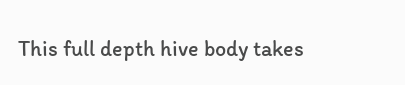This full depth hive body takes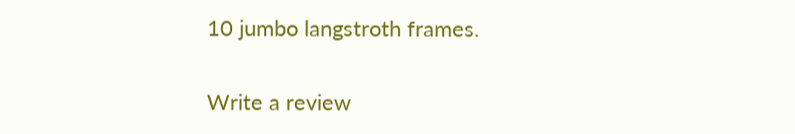10 jumbo langstroth frames.

Write a review